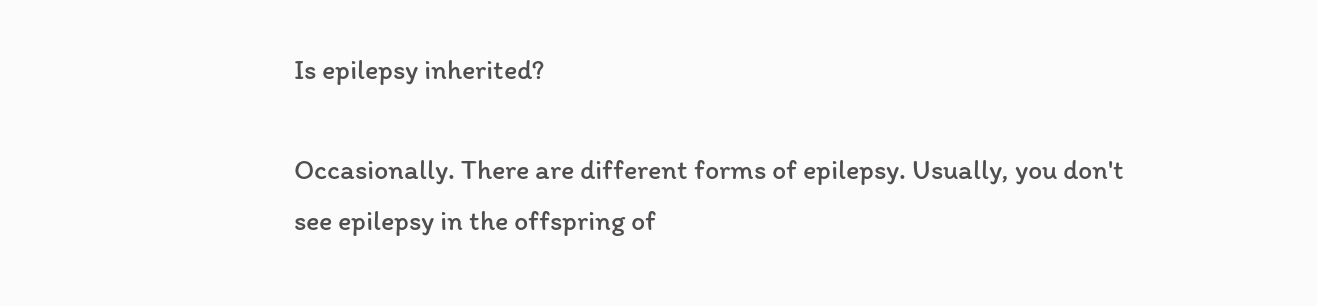Is epilepsy inherited?

Occasionally. There are different forms of epilepsy. Usually, you don't see epilepsy in the offspring of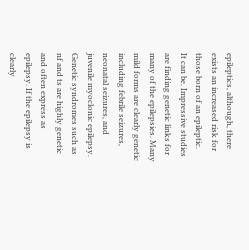epileptics, although, there exists an increased risk for those born of an epileptic.
It can be. Impressive studies are finding genetic links for many of the epilepsies. Many mild forms are clearly genetic including febrile seizures, neonatal seizures, and juvenile myoclonic epilepsy. Genetic syndromes such as nf and ts are highly genetic and often express as epilepsy. If the epilepsy is clearly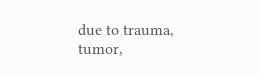due to trauma, tumor,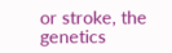or stroke, the genetics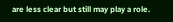are less clear but still may play a role.